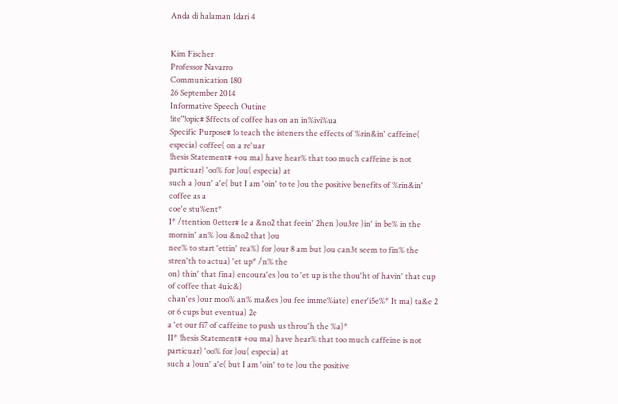Anda di halaman 1dari 4


Kim Fischer
Professor Navarro
Communication 180
26 September 2014
Informative Speech Outine
!ite"!opic# $ffects of coffee has on an in%ivi%ua
Specific Purpose# !o teach the isteners the effects of %rin&in' caffeine( especia) coffee( on a re'uar
!hesis Statement# +ou ma) have hear% that too much caffeine is not particuar) 'oo% for )ou( especia) at
such a )oun' a'e( but I am 'oin' to te )ou the positive benefits of %rin&in'
coffee as a
coe'e stu%ent*
I* /ttention 0etter# 1e a &no2 that feein' 2hen )ou3re )in' in be% in the mornin' an% )ou &no2 that )ou
nee% to start 'ettin' rea%) for )our 8 am but )ou can3t seem to fin% the stren'th to actua) 'et up* /n% the
on) thin' that fina) encoura'es )ou to 'et up is the thou'ht of havin' that cup of coffee that 4uic&)
chan'es )our moo% an% ma&es )ou fee imme%iate) ener'i5e%* It ma) ta&e 2 or 6 cups but eventua) 2e
a 'et our fi7 of caffeine to push us throu'h the %a)*
II* !hesis Statement# +ou ma) have hear% that too much caffeine is not particuar) 'oo% for )ou( especia) at
such a )oun' a'e( but I am 'oin' to te )ou the positive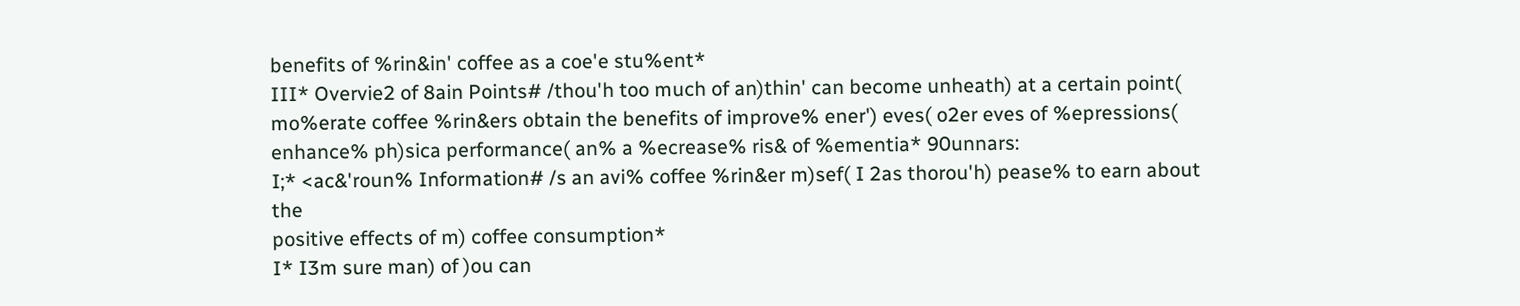benefits of %rin&in' coffee as a coe'e stu%ent*
III* Overvie2 of 8ain Points# /thou'h too much of an)thin' can become unheath) at a certain point(
mo%erate coffee %rin&ers obtain the benefits of improve% ener') eves( o2er eves of %epressions(
enhance% ph)sica performance( an% a %ecrease% ris& of %ementia* 90unnars:
I;* <ac&'roun% Information# /s an avi% coffee %rin&er m)sef( I 2as thorou'h) pease% to earn about the
positive effects of m) coffee consumption*
I* I3m sure man) of )ou can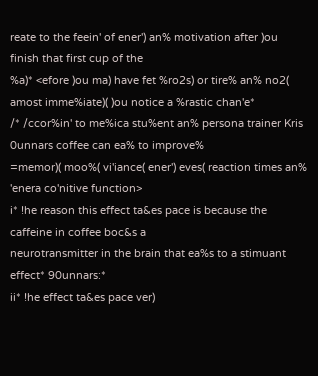reate to the feein' of ener') an% motivation after )ou finish that first cup of the
%a)* <efore )ou ma) have fet %ro2s) or tire% an% no2( amost imme%iate)( )ou notice a %rastic chan'e*
/* /ccor%in' to me%ica stu%ent an% persona trainer Kris 0unnars coffee can ea% to improve%
=memor)( moo%( vi'iance( ener') eves( reaction times an% 'enera co'nitive function>
i* !he reason this effect ta&es pace is because the caffeine in coffee boc&s a
neurotransmitter in the brain that ea%s to a stimuant effect* 90unnars:*
ii* !he effect ta&es pace ver)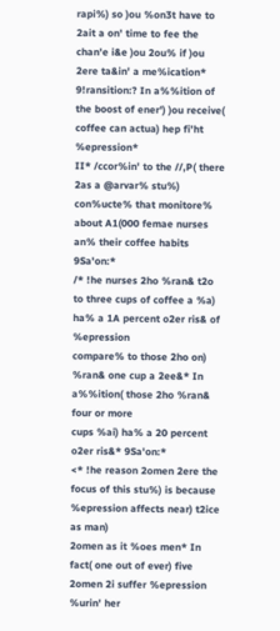rapi%) so )ou %on3t have to 2ait a on' time to fee the
chan'e i&e )ou 2ou% if )ou 2ere ta&in' a me%ication*
9!ransition:? In a%%ition of the boost of ener') )ou receive( coffee can actua) hep fi'ht %epression*
II* /ccor%in' to the //,P( there 2as a @arvar% stu%) con%ucte% that monitore% about A1(000 femae nurses
an% their coffee habits 9Sa'on:*
/* !he nurses 2ho %ran& t2o to three cups of coffee a %a) ha% a 1A percent o2er ris& of %epression
compare% to those 2ho on) %ran& one cup a 2ee&* In a%%ition( those 2ho %ran& four or more
cups %ai) ha% a 20 percent o2er ris&* 9Sa'on:*
<* !he reason 2omen 2ere the focus of this stu%) is because %epression affects near) t2ice as man)
2omen as it %oes men* In fact( one out of ever) five 2omen 2i suffer %epression %urin' her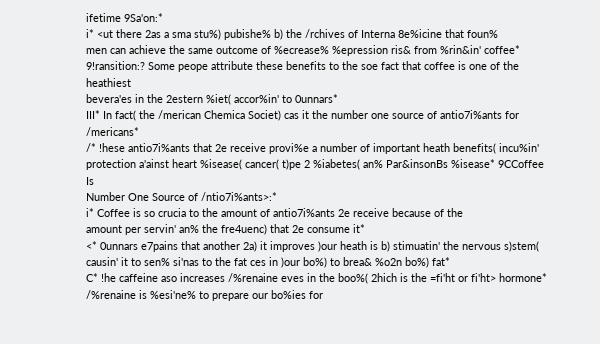ifetime 9Sa'on:*
i* <ut there 2as a sma stu%) pubishe% b) the /rchives of Interna 8e%icine that foun%
men can achieve the same outcome of %ecrease% %epression ris& from %rin&in' coffee*
9!ransition:? Some peope attribute these benefits to the soe fact that coffee is one of the heathiest
bevera'es in the 2estern %iet( accor%in' to 0unnars*
III* In fact( the /merican Chemica Societ) cas it the number one source of antio7i%ants for /mericans*
/* !hese antio7i%ants that 2e receive provi%e a number of important heath benefits( incu%in'
protection a'ainst heart %isease( cancer( t)pe 2 %iabetes( an% Par&insonBs %isease* 9CCoffee Is
Number One Source of /ntio7i%ants>:*
i* Coffee is so crucia to the amount of antio7i%ants 2e receive because of the
amount per servin' an% the fre4uenc) that 2e consume it*
<* 0unnars e7pains that another 2a) it improves )our heath is b) stimuatin' the nervous s)stem(
causin' it to sen% si'nas to the fat ces in )our bo%) to brea& %o2n bo%) fat*
C* !he caffeine aso increases /%renaine eves in the boo%( 2hich is the =fi'ht or fi'ht> hormone*
/%renaine is %esi'ne% to prepare our bo%ies for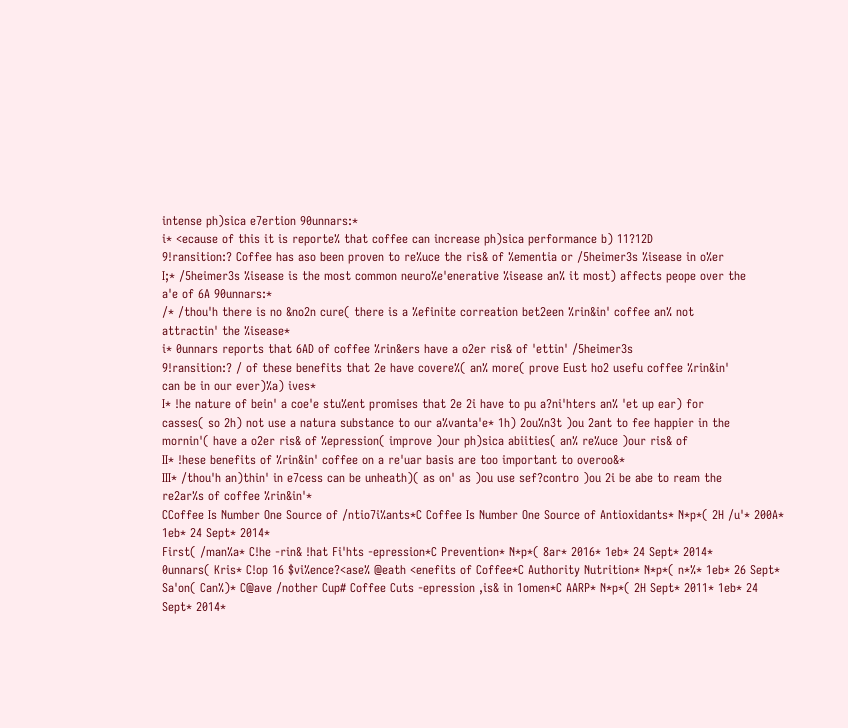intense ph)sica e7ertion 90unnars:*
i* <ecause of this it is reporte% that coffee can increase ph)sica performance b) 11?12D
9!ransition:? Coffee has aso been proven to re%uce the ris& of %ementia or /5heimer3s %isease in o%er
I;* /5heimer3s %isease is the most common neuro%e'enerative %isease an% it most) affects peope over the
a'e of 6A 90unnars:*
/* /thou'h there is no &no2n cure( there is a %efinite correation bet2een %rin&in' coffee an% not
attractin' the %isease*
i* 0unnars reports that 6AD of coffee %rin&ers have a o2er ris& of 'ettin' /5heimer3s
9!ransition:? / of these benefits that 2e have covere%( an% more( prove Eust ho2 usefu coffee %rin&in'
can be in our ever)%a) ives*
I* !he nature of bein' a coe'e stu%ent promises that 2e 2i have to pu a?ni'hters an% 'et up ear) for
casses( so 2h) not use a natura substance to our a%vanta'e* 1h) 2ou%n3t )ou 2ant to fee happier in the
mornin'( have a o2er ris& of %epression( improve )our ph)sica abiities( an% re%uce )our ris& of
II* !hese benefits of %rin&in' coffee on a re'uar basis are too important to overoo&*
III* /thou'h an)thin' in e7cess can be unheath)( as on' as )ou use sef?contro )ou 2i be abe to ream the
re2ar%s of coffee %rin&in'*
CCoffee Is Number One Source of /ntio7i%ants*C Coffee Is Number One Source of Antioxidants* N*p*( 2H /u'* 200A*
1eb* 24 Sept* 2014*
First( /man%a* C!he -rin& !hat Fi'hts -epression*C Prevention* N*p*( 8ar* 2016* 1eb* 24 Sept* 2014*
0unnars( Kris* C!op 16 $vi%ence?<ase% @eath <enefits of Coffee*C Authority Nutrition* N*p*( n*%* 1eb* 26 Sept*
Sa'on( Can%)* C@ave /nother Cup# Coffee Cuts -epression ,is& in 1omen*C AARP* N*p*( 2H Sept* 2011* 1eb* 24
Sept* 2014*